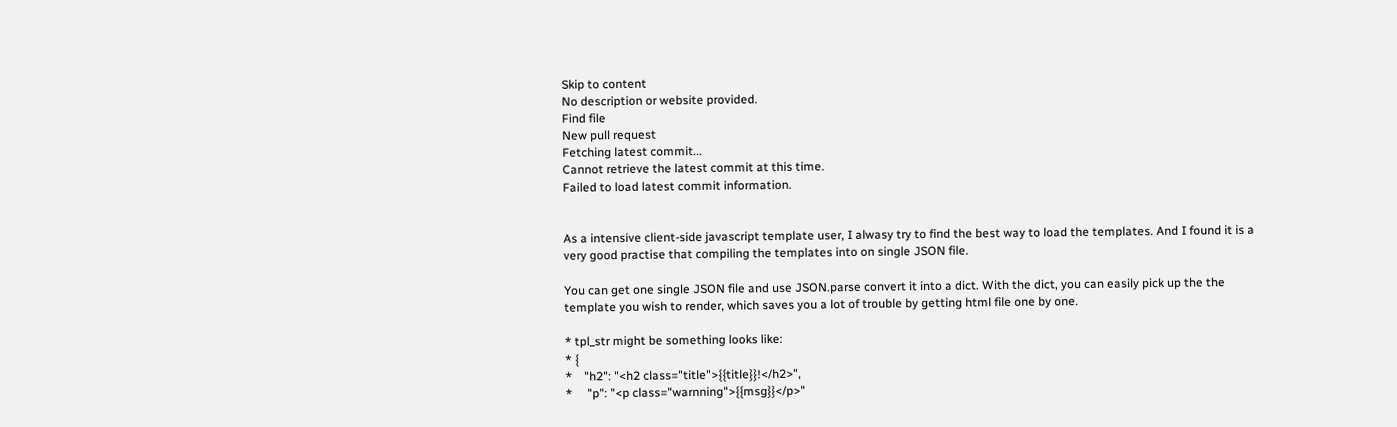Skip to content
No description or website provided.
Find file
New pull request
Fetching latest commit...
Cannot retrieve the latest commit at this time.
Failed to load latest commit information.


As a intensive client-side javascript template user, I alwasy try to find the best way to load the templates. And I found it is a very good practise that compiling the templates into on single JSON file.

You can get one single JSON file and use JSON.parse convert it into a dict. With the dict, you can easily pick up the the template you wish to render, which saves you a lot of trouble by getting html file one by one.

* tpl_str might be something looks like:
* {
*    "h2": "<h2 class="title">{{title}}!</h2>",
*     "p": "<p class="warnning">{{msg}}</p>"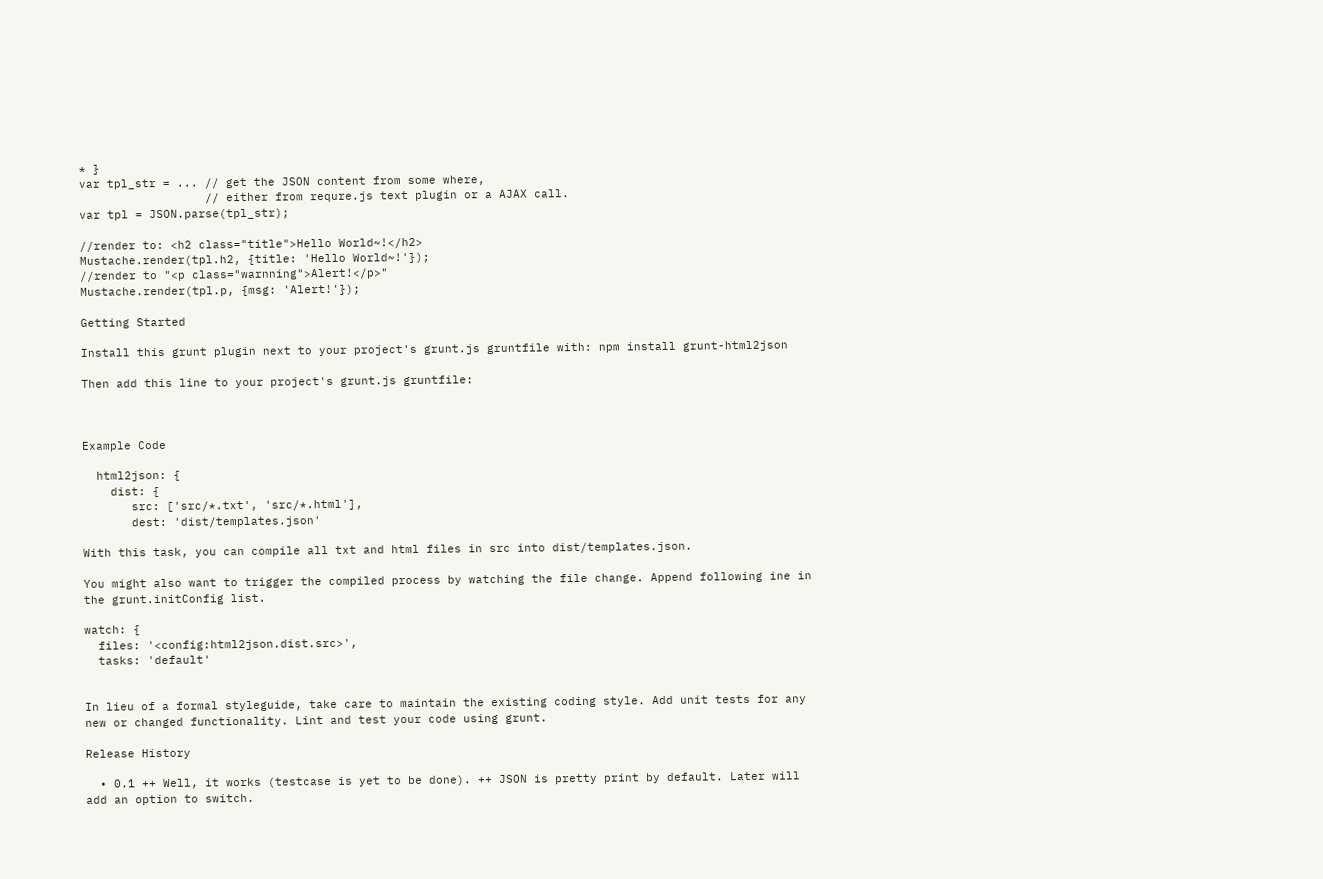* }
var tpl_str = ... // get the JSON content from some where,
                  // either from requre.js text plugin or a AJAX call.
var tpl = JSON.parse(tpl_str);

//render to: <h2 class="title">Hello World~!</h2>
Mustache.render(tpl.h2, {title: 'Hello World~!'});
//render to "<p class="warnning">Alert!</p>"
Mustache.render(tpl.p, {msg: 'Alert!'});

Getting Started

Install this grunt plugin next to your project's grunt.js gruntfile with: npm install grunt-html2json

Then add this line to your project's grunt.js gruntfile:



Example Code

  html2json: {
    dist: {
       src: ['src/*.txt', 'src/*.html'],
       dest: 'dist/templates.json'

With this task, you can compile all txt and html files in src into dist/templates.json.

You might also want to trigger the compiled process by watching the file change. Append following ine in the grunt.initConfig list.

watch: {
  files: '<config:html2json.dist.src>',
  tasks: 'default'


In lieu of a formal styleguide, take care to maintain the existing coding style. Add unit tests for any new or changed functionality. Lint and test your code using grunt.

Release History

  • 0.1 ++ Well, it works (testcase is yet to be done). ++ JSON is pretty print by default. Later will add an option to switch.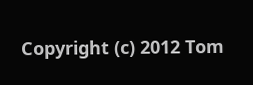Copyright (c) 2012 Tom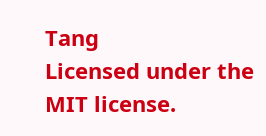Tang
Licensed under the MIT license.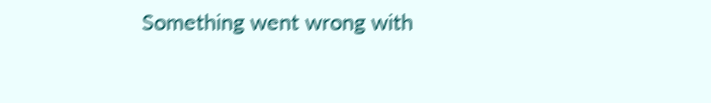Something went wrong with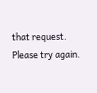that request. Please try again.